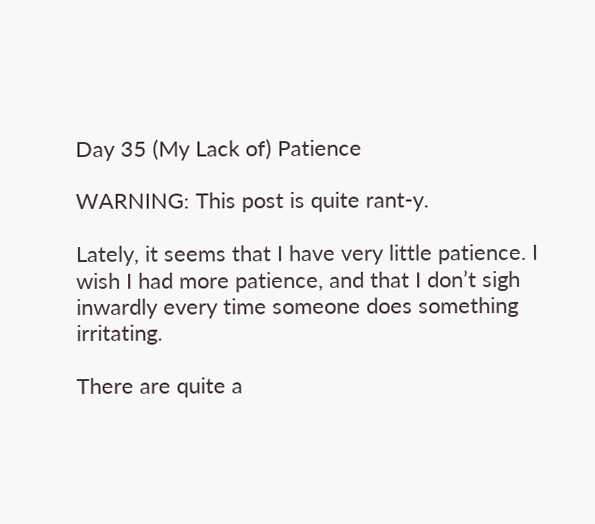Day 35 (My Lack of) Patience

WARNING: This post is quite rant-y.

Lately, it seems that I have very little patience. I wish I had more patience, and that I don’t sigh inwardly every time someone does something irritating.

There are quite a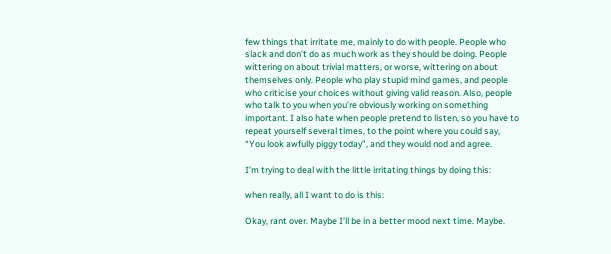few things that irritate me, mainly to do with people. People who slack and don’t do as much work as they should be doing. People wittering on about trivial matters, or worse, wittering on about themselves only. People who play stupid mind games, and people who criticise your choices without giving valid reason. Also, people who talk to you when you’re obviously working on something important. I also hate when people pretend to listen, so you have to repeat yourself several times, to the point where you could say, “You look awfully piggy today”, and they would nod and agree.

I’m trying to deal with the little irritating things by doing this:

when really, all I want to do is this:

Okay, rant over. Maybe I’ll be in a better mood next time. Maybe.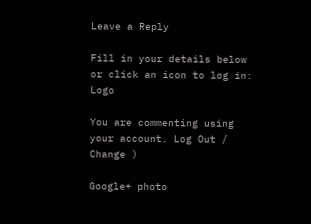Leave a Reply

Fill in your details below or click an icon to log in: Logo

You are commenting using your account. Log Out /  Change )

Google+ photo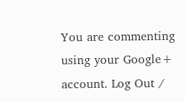You are commenting using your Google+ account. Log Out /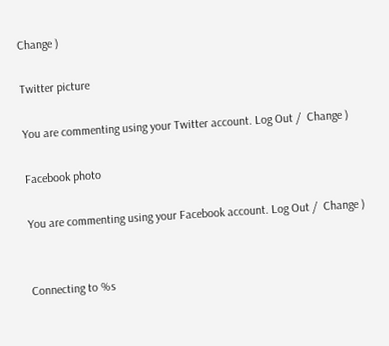Change )

Twitter picture

You are commenting using your Twitter account. Log Out /  Change )

Facebook photo

You are commenting using your Facebook account. Log Out /  Change )


Connecting to %s